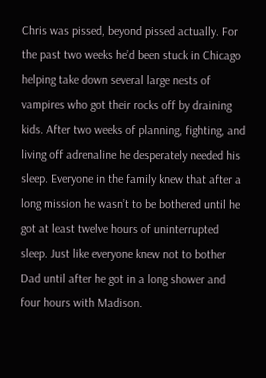Chris was pissed, beyond pissed actually. For the past two weeks he’d been stuck in Chicago helping take down several large nests of vampires who got their rocks off by draining kids. After two weeks of planning, fighting, and living off adrenaline he desperately needed his sleep. Everyone in the family knew that after a long mission he wasn’t to be bothered until he got at least twelve hours of uninterrupted sleep. Just like everyone knew not to bother Dad until after he got in a long shower and four hours with Madison.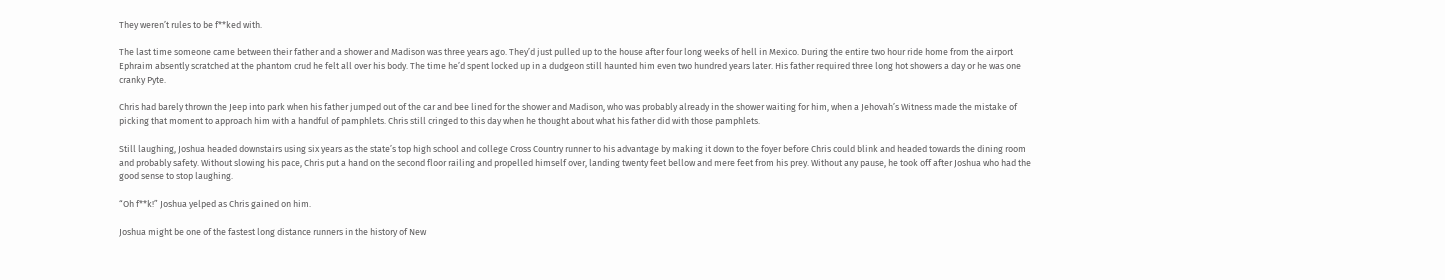They weren’t rules to be f**ked with.

The last time someone came between their father and a shower and Madison was three years ago. They’d just pulled up to the house after four long weeks of hell in Mexico. During the entire two hour ride home from the airport Ephraim absently scratched at the phantom crud he felt all over his body. The time he’d spent locked up in a dudgeon still haunted him even two hundred years later. His father required three long hot showers a day or he was one cranky Pyte.

Chris had barely thrown the Jeep into park when his father jumped out of the car and bee lined for the shower and Madison, who was probably already in the shower waiting for him, when a Jehovah’s Witness made the mistake of picking that moment to approach him with a handful of pamphlets. Chris still cringed to this day when he thought about what his father did with those pamphlets.

Still laughing, Joshua headed downstairs using six years as the state’s top high school and college Cross Country runner to his advantage by making it down to the foyer before Chris could blink and headed towards the dining room and probably safety. Without slowing his pace, Chris put a hand on the second floor railing and propelled himself over, landing twenty feet bellow and mere feet from his prey. Without any pause, he took off after Joshua who had the good sense to stop laughing.

“Oh f**k!” Joshua yelped as Chris gained on him.

Joshua might be one of the fastest long distance runners in the history of New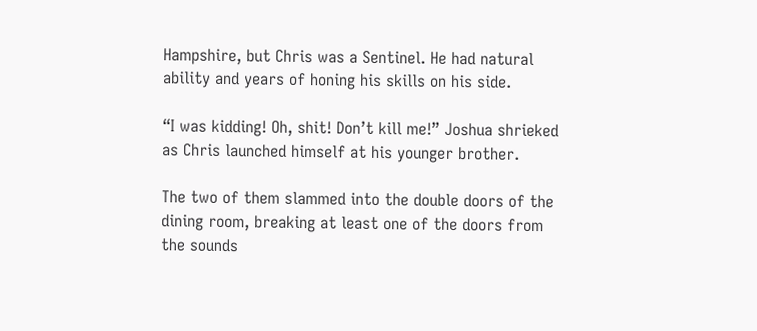Hampshire, but Chris was a Sentinel. He had natural ability and years of honing his skills on his side.

“I was kidding! Oh, shit! Don’t kill me!” Joshua shrieked as Chris launched himself at his younger brother.

The two of them slammed into the double doors of the dining room, breaking at least one of the doors from the sounds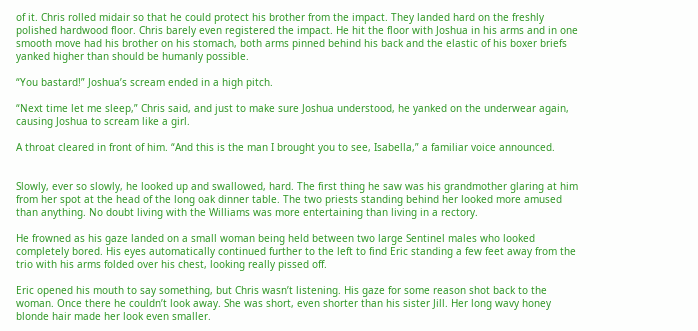of it. Chris rolled midair so that he could protect his brother from the impact. They landed hard on the freshly polished hardwood floor. Chris barely even registered the impact. He hit the floor with Joshua in his arms and in one smooth move had his brother on his stomach, both arms pinned behind his back and the elastic of his boxer briefs yanked higher than should be humanly possible.

“You bastard!” Joshua’s scream ended in a high pitch.

“Next time let me sleep,” Chris said, and just to make sure Joshua understood, he yanked on the underwear again, causing Joshua to scream like a girl.

A throat cleared in front of him. “And this is the man I brought you to see, Isabella,” a familiar voice announced.


Slowly, ever so slowly, he looked up and swallowed, hard. The first thing he saw was his grandmother glaring at him from her spot at the head of the long oak dinner table. The two priests standing behind her looked more amused than anything. No doubt living with the Williams was more entertaining than living in a rectory.

He frowned as his gaze landed on a small woman being held between two large Sentinel males who looked completely bored. His eyes automatically continued further to the left to find Eric standing a few feet away from the trio with his arms folded over his chest, looking really pissed off.

Eric opened his mouth to say something, but Chris wasn’t listening. His gaze for some reason shot back to the woman. Once there he couldn’t look away. She was short, even shorter than his sister Jill. Her long wavy honey blonde hair made her look even smaller.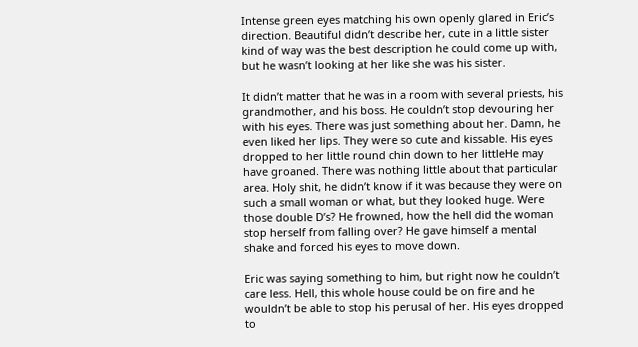Intense green eyes matching his own openly glared in Eric’s direction. Beautiful didn’t describe her, cute in a little sister kind of way was the best description he could come up with, but he wasn’t looking at her like she was his sister.

It didn’t matter that he was in a room with several priests, his grandmother, and his boss. He couldn’t stop devouring her with his eyes. There was just something about her. Damn, he even liked her lips. They were so cute and kissable. His eyes dropped to her little round chin down to her littleHe may have groaned. There was nothing little about that particular area. Holy shit, he didn’t know if it was because they were on such a small woman or what, but they looked huge. Were those double D’s? He frowned, how the hell did the woman stop herself from falling over? He gave himself a mental shake and forced his eyes to move down.

Eric was saying something to him, but right now he couldn’t care less. Hell, this whole house could be on fire and he wouldn’t be able to stop his perusal of her. His eyes dropped to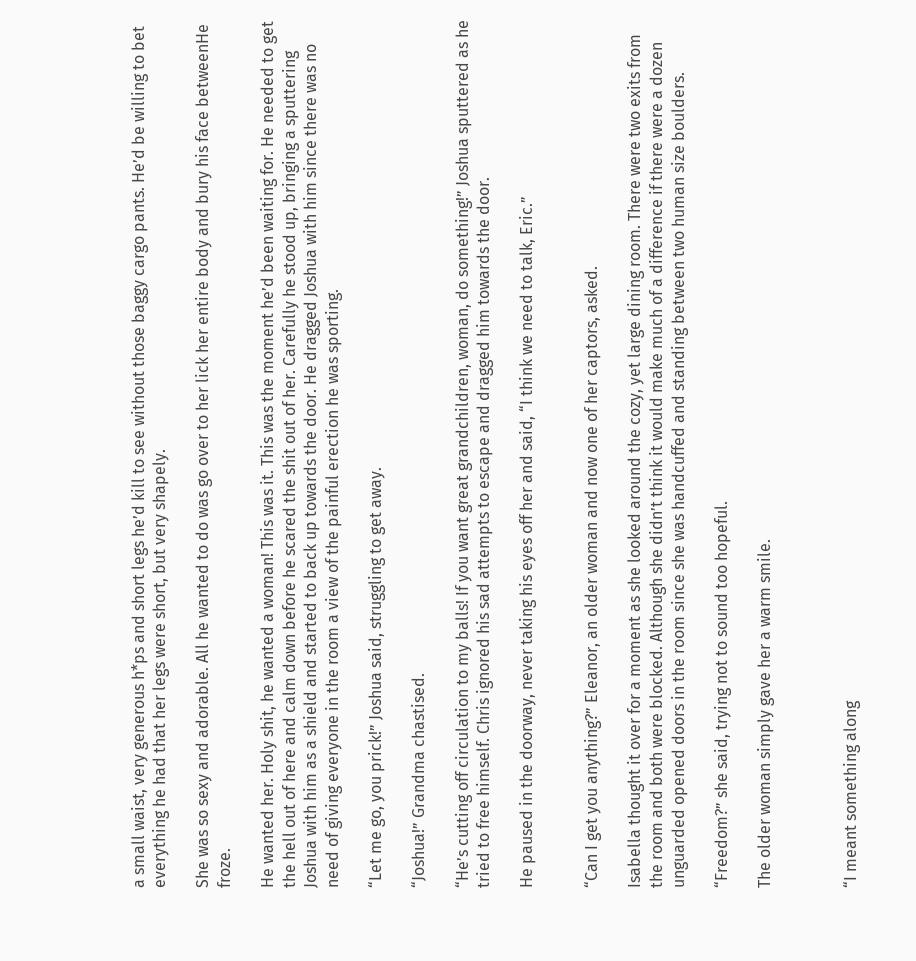a small waist, very generous h*ps and short legs he’d kill to see without those baggy cargo pants. He’d be willing to bet everything he had that her legs were short, but very shapely.

She was so sexy and adorable. All he wanted to do was go over to her lick her entire body and bury his face betweenHe froze.

He wanted her. Holy shit, he wanted a woman! This was it. This was the moment he’d been waiting for. He needed to get the hell out of here and calm down before he scared the shit out of her. Carefully he stood up, bringing a sputtering Joshua with him as a shield and started to back up towards the door. He dragged Joshua with him since there was no need of giving everyone in the room a view of the painful erection he was sporting.

“Let me go, you prick!” Joshua said, struggling to get away.

“Joshua!” Grandma chastised.

“He’s cutting off circulation to my balls! If you want great grandchildren, woman, do something!” Joshua sputtered as he tried to free himself. Chris ignored his sad attempts to escape and dragged him towards the door.

He paused in the doorway, never taking his eyes off her and said, “I think we need to talk, Eric.”


“Can I get you anything?” Eleanor, an older woman and now one of her captors, asked.

Isabella thought it over for a moment as she looked around the cozy, yet large dining room. There were two exits from the room and both were blocked. Although she didn’t think it would make much of a difference if there were a dozen unguarded opened doors in the room since she was handcuffed and standing between two human size boulders.

“Freedom?” she said, trying not to sound too hopeful.

The older woman simply gave her a warm smile.



“I meant something along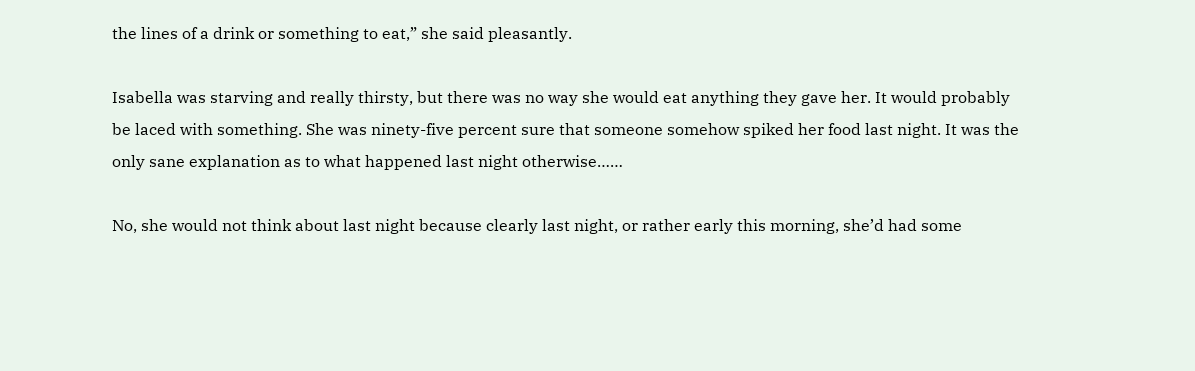the lines of a drink or something to eat,” she said pleasantly.

Isabella was starving and really thirsty, but there was no way she would eat anything they gave her. It would probably be laced with something. She was ninety-five percent sure that someone somehow spiked her food last night. It was the only sane explanation as to what happened last night otherwise……

No, she would not think about last night because clearly last night, or rather early this morning, she’d had some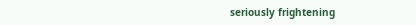seriously frightening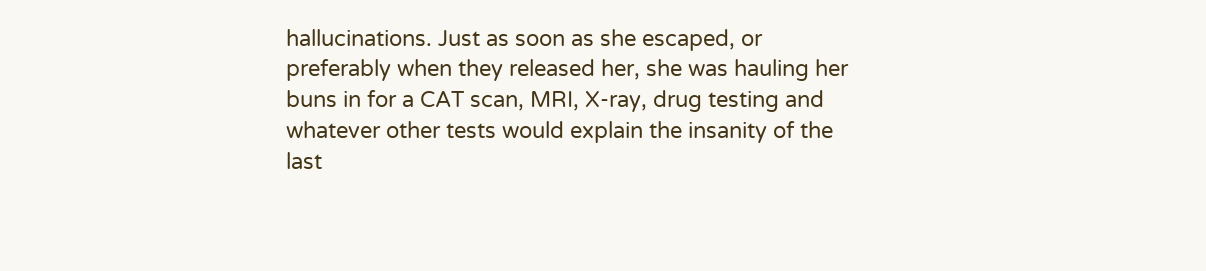hallucinations. Just as soon as she escaped, or preferably when they released her, she was hauling her buns in for a CAT scan, MRI, X-ray, drug testing and whatever other tests would explain the insanity of the last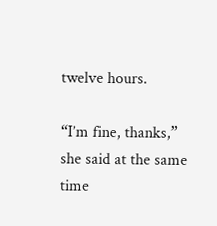twelve hours.

“I’m fine, thanks,” she said at the same time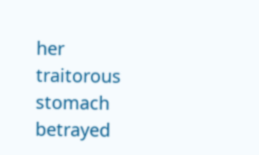her traitorous stomach betrayed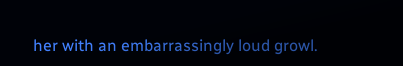her with an embarrassingly loud growl.